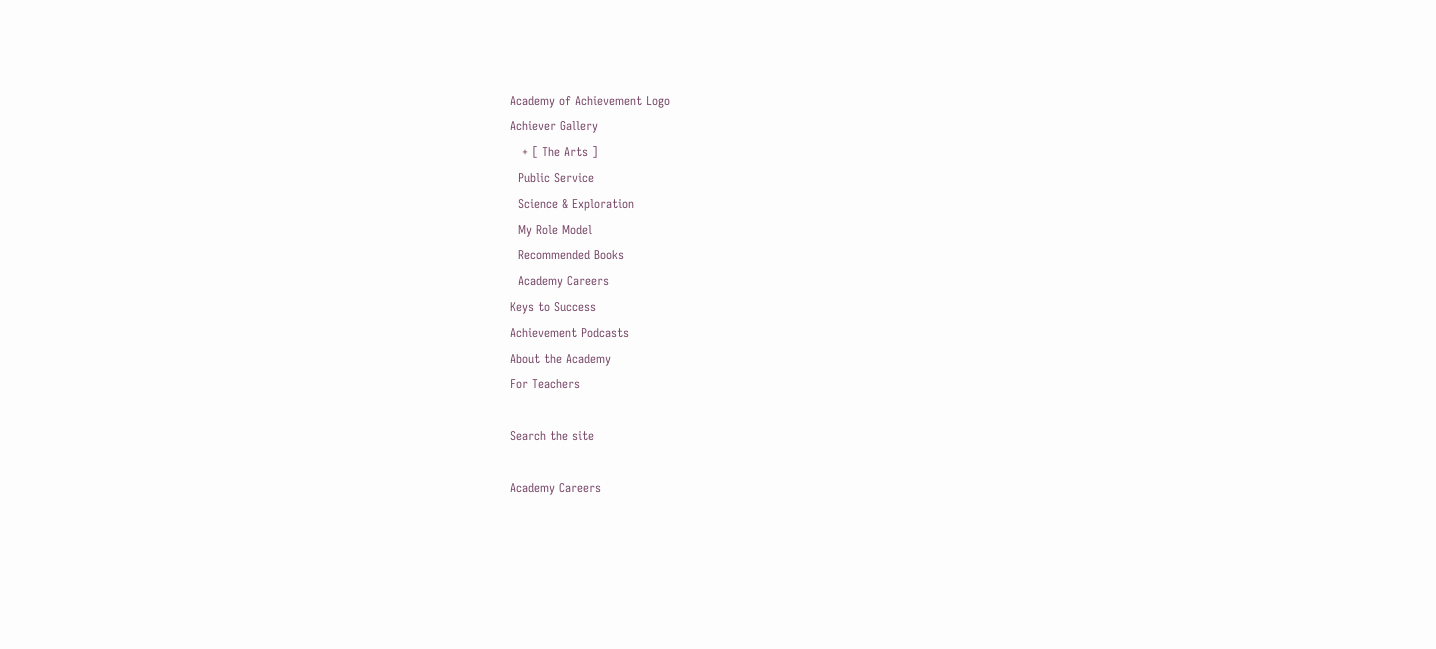Academy of Achievement Logo
Achiever Gallery
   + [ The Arts ]
  Public Service
  Science & Exploration
  My Role Model
  Recommended Books
  Academy Careers
Keys to Success
Achievement Podcasts
About the Academy
For Teachers

Search the site

Academy Careers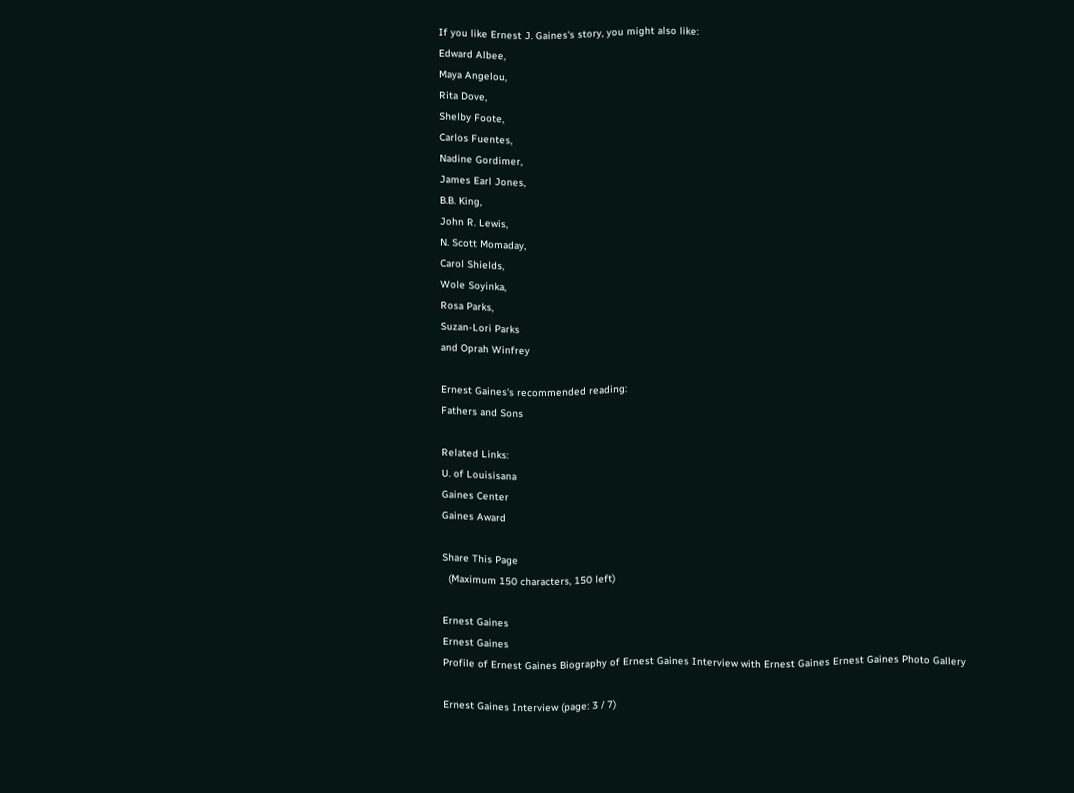If you like Ernest J. Gaines's story, you might also like:
Edward Albee,
Maya Angelou,
Rita Dove,
Shelby Foote,
Carlos Fuentes,
Nadine Gordimer,
James Earl Jones,
B.B. King,
John R. Lewis,
N. Scott Momaday,
Carol Shields,
Wole Soyinka,
Rosa Parks,
Suzan-Lori Parks
and Oprah Winfrey

Ernest Gaines's recommended reading:
Fathers and Sons

Related Links:
U. of Louisisana
Gaines Center
Gaines Award

Share This Page
  (Maximum 150 characters, 150 left)

Ernest Gaines
Ernest Gaines
Profile of Ernest Gaines Biography of Ernest Gaines Interview with Ernest Gaines Ernest Gaines Photo Gallery

Ernest Gaines Interview (page: 3 / 7)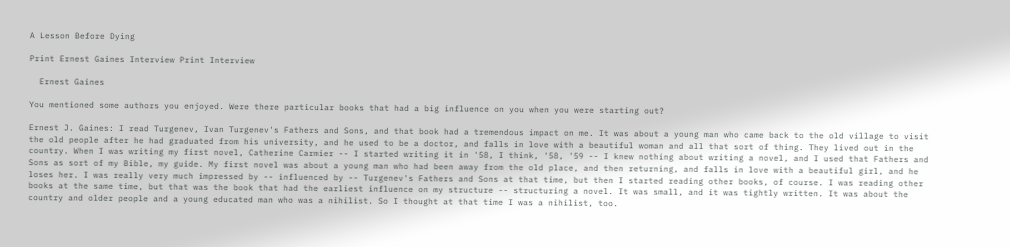A Lesson Before Dying

Print Ernest Gaines Interview Print Interview

  Ernest Gaines

You mentioned some authors you enjoyed. Were there particular books that had a big influence on you when you were starting out?

Ernest J. Gaines: I read Turgenev, Ivan Turgenev's Fathers and Sons, and that book had a tremendous impact on me. It was about a young man who came back to the old village to visit the old people after he had graduated from his university, and he used to be a doctor, and falls in love with a beautiful woman and all that sort of thing. They lived out in the country. When I was writing my first novel, Catherine Carmier -- I started writing it in '58, I think, '58, '59 -- I knew nothing about writing a novel, and I used that Fathers and Sons as sort of my Bible, my guide. My first novel was about a young man who had been away from the old place, and then returning, and falls in love with a beautiful girl, and he loses her. I was really very much impressed by -- influenced by -- Turgenev's Fathers and Sons at that time, but then I started reading other books, of course. I was reading other books at the same time, but that was the book that had the earliest influence on my structure -- structuring a novel. It was small, and it was tightly written. It was about the country and older people and a young educated man who was a nihilist. So I thought at that time I was a nihilist, too.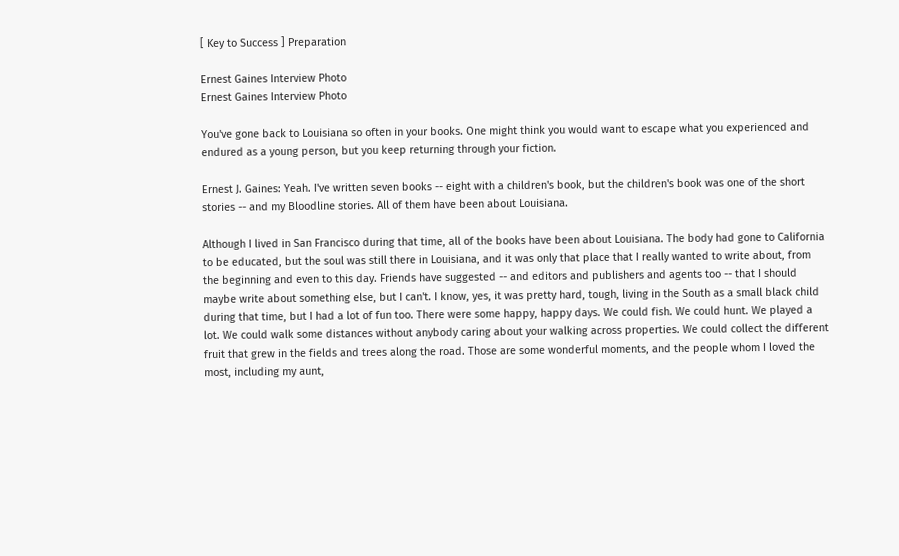[ Key to Success ] Preparation

Ernest Gaines Interview Photo
Ernest Gaines Interview Photo

You've gone back to Louisiana so often in your books. One might think you would want to escape what you experienced and endured as a young person, but you keep returning through your fiction.

Ernest J. Gaines: Yeah. I've written seven books -- eight with a children's book, but the children's book was one of the short stories -- and my Bloodline stories. All of them have been about Louisiana.

Although I lived in San Francisco during that time, all of the books have been about Louisiana. The body had gone to California to be educated, but the soul was still there in Louisiana, and it was only that place that I really wanted to write about, from the beginning and even to this day. Friends have suggested -- and editors and publishers and agents too -- that I should maybe write about something else, but I can't. I know, yes, it was pretty hard, tough, living in the South as a small black child during that time, but I had a lot of fun too. There were some happy, happy days. We could fish. We could hunt. We played a lot. We could walk some distances without anybody caring about your walking across properties. We could collect the different fruit that grew in the fields and trees along the road. Those are some wonderful moments, and the people whom I loved the most, including my aunt,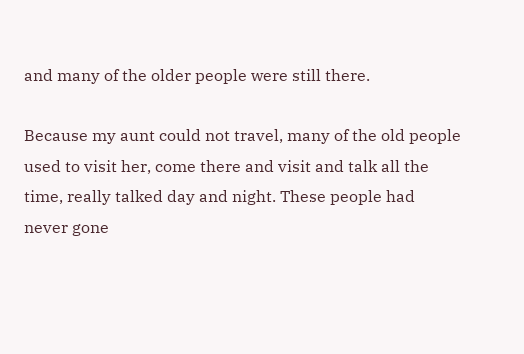and many of the older people were still there.

Because my aunt could not travel, many of the old people used to visit her, come there and visit and talk all the time, really talked day and night. These people had never gone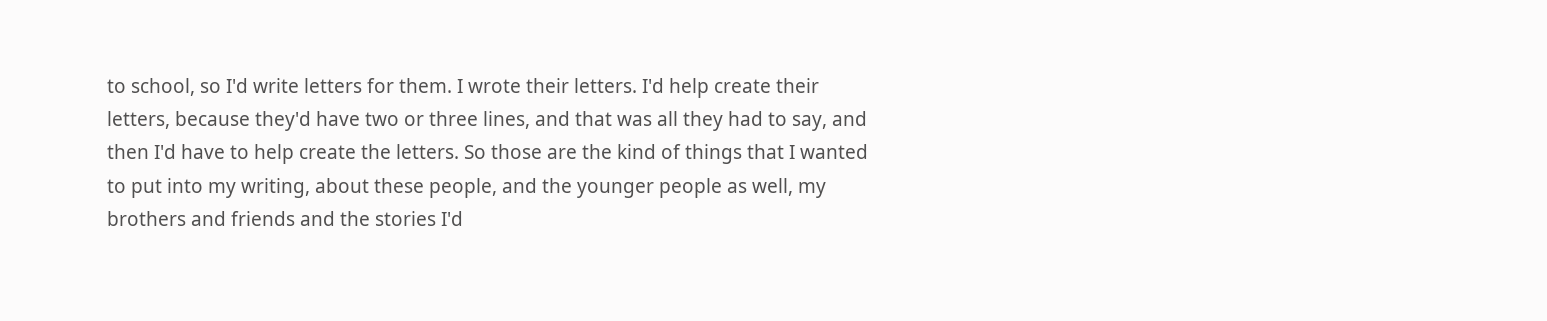to school, so I'd write letters for them. I wrote their letters. I'd help create their letters, because they'd have two or three lines, and that was all they had to say, and then I'd have to help create the letters. So those are the kind of things that I wanted to put into my writing, about these people, and the younger people as well, my brothers and friends and the stories I'd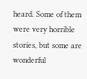heard. Some of them were very horrible stories, but some are wonderful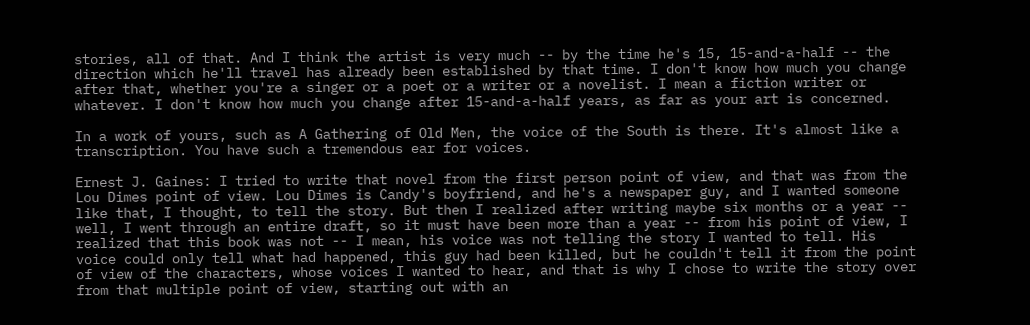stories, all of that. And I think the artist is very much -- by the time he's 15, 15-and-a-half -- the direction which he'll travel has already been established by that time. I don't know how much you change after that, whether you're a singer or a poet or a writer or a novelist. I mean a fiction writer or whatever. I don't know how much you change after 15-and-a-half years, as far as your art is concerned.

In a work of yours, such as A Gathering of Old Men, the voice of the South is there. It's almost like a transcription. You have such a tremendous ear for voices.

Ernest J. Gaines: I tried to write that novel from the first person point of view, and that was from the Lou Dimes point of view. Lou Dimes is Candy's boyfriend, and he's a newspaper guy, and I wanted someone like that, I thought, to tell the story. But then I realized after writing maybe six months or a year -- well, I went through an entire draft, so it must have been more than a year -- from his point of view, I realized that this book was not -- I mean, his voice was not telling the story I wanted to tell. His voice could only tell what had happened, this guy had been killed, but he couldn't tell it from the point of view of the characters, whose voices I wanted to hear, and that is why I chose to write the story over from that multiple point of view, starting out with an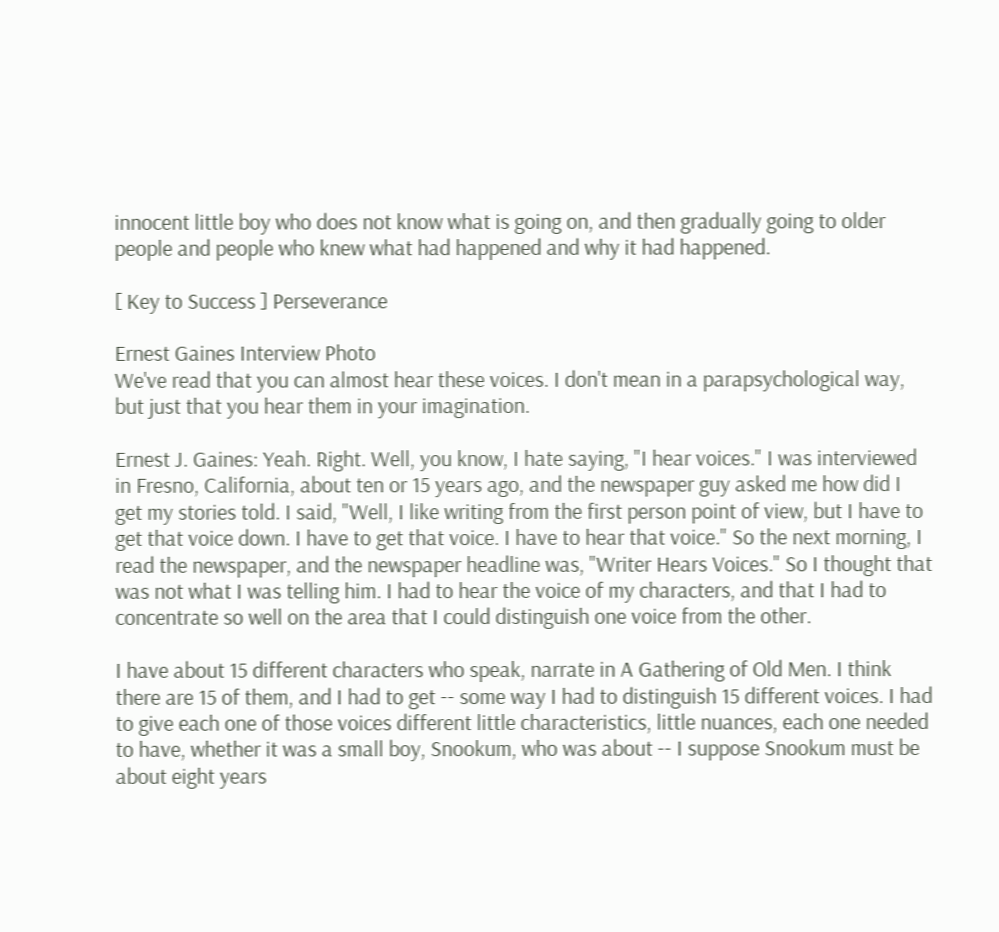innocent little boy who does not know what is going on, and then gradually going to older people and people who knew what had happened and why it had happened.

[ Key to Success ] Perseverance

Ernest Gaines Interview Photo
We've read that you can almost hear these voices. I don't mean in a parapsychological way, but just that you hear them in your imagination.

Ernest J. Gaines: Yeah. Right. Well, you know, I hate saying, "I hear voices." I was interviewed in Fresno, California, about ten or 15 years ago, and the newspaper guy asked me how did I get my stories told. I said, "Well, I like writing from the first person point of view, but I have to get that voice down. I have to get that voice. I have to hear that voice." So the next morning, I read the newspaper, and the newspaper headline was, "Writer Hears Voices." So I thought that was not what I was telling him. I had to hear the voice of my characters, and that I had to concentrate so well on the area that I could distinguish one voice from the other.

I have about 15 different characters who speak, narrate in A Gathering of Old Men. I think there are 15 of them, and I had to get -- some way I had to distinguish 15 different voices. I had to give each one of those voices different little characteristics, little nuances, each one needed to have, whether it was a small boy, Snookum, who was about -- I suppose Snookum must be about eight years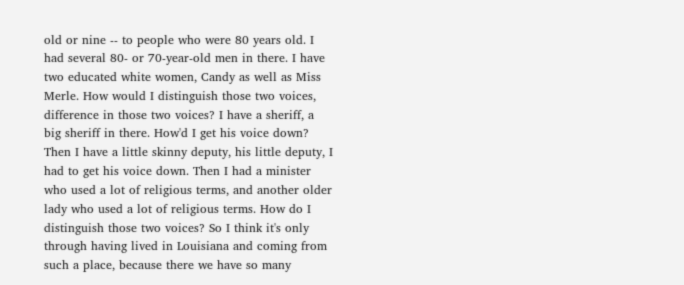old or nine -- to people who were 80 years old. I had several 80- or 70-year-old men in there. I have two educated white women, Candy as well as Miss Merle. How would I distinguish those two voices, difference in those two voices? I have a sheriff, a big sheriff in there. How'd I get his voice down? Then I have a little skinny deputy, his little deputy, I had to get his voice down. Then I had a minister who used a lot of religious terms, and another older lady who used a lot of religious terms. How do I distinguish those two voices? So I think it's only through having lived in Louisiana and coming from such a place, because there we have so many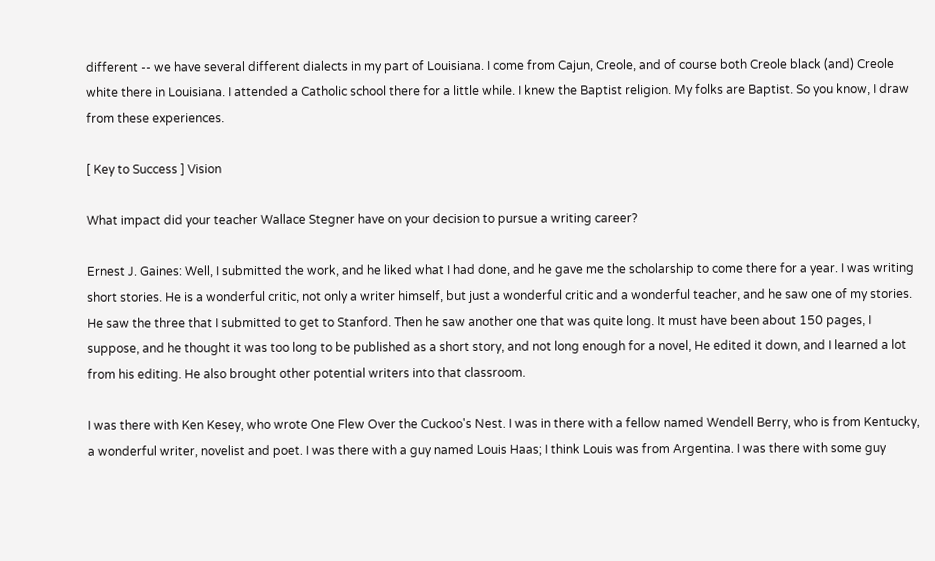different -- we have several different dialects in my part of Louisiana. I come from Cajun, Creole, and of course both Creole black (and) Creole white there in Louisiana. I attended a Catholic school there for a little while. I knew the Baptist religion. My folks are Baptist. So you know, I draw from these experiences.

[ Key to Success ] Vision

What impact did your teacher Wallace Stegner have on your decision to pursue a writing career?

Ernest J. Gaines: Well, I submitted the work, and he liked what I had done, and he gave me the scholarship to come there for a year. I was writing short stories. He is a wonderful critic, not only a writer himself, but just a wonderful critic and a wonderful teacher, and he saw one of my stories. He saw the three that I submitted to get to Stanford. Then he saw another one that was quite long. It must have been about 150 pages, I suppose, and he thought it was too long to be published as a short story, and not long enough for a novel, He edited it down, and I learned a lot from his editing. He also brought other potential writers into that classroom.

I was there with Ken Kesey, who wrote One Flew Over the Cuckoo's Nest. I was in there with a fellow named Wendell Berry, who is from Kentucky, a wonderful writer, novelist and poet. I was there with a guy named Louis Haas; I think Louis was from Argentina. I was there with some guy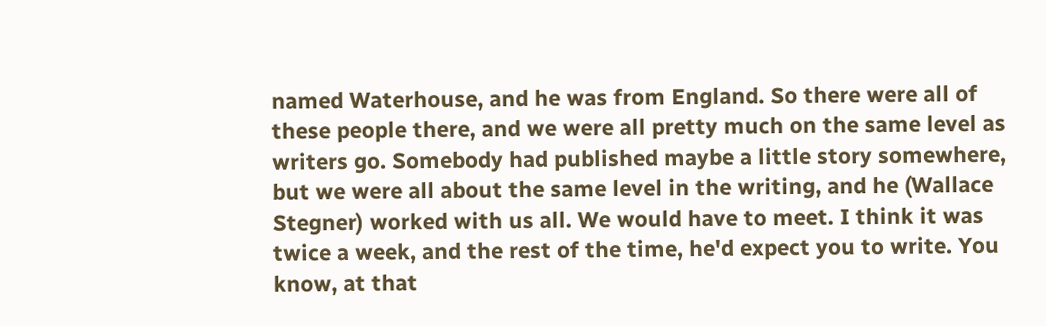named Waterhouse, and he was from England. So there were all of these people there, and we were all pretty much on the same level as writers go. Somebody had published maybe a little story somewhere, but we were all about the same level in the writing, and he (Wallace Stegner) worked with us all. We would have to meet. I think it was twice a week, and the rest of the time, he'd expect you to write. You know, at that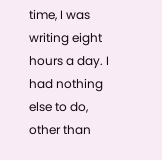time, I was writing eight hours a day. I had nothing else to do, other than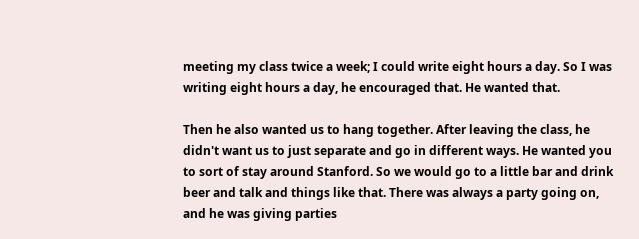meeting my class twice a week; I could write eight hours a day. So I was writing eight hours a day, he encouraged that. He wanted that.

Then he also wanted us to hang together. After leaving the class, he didn't want us to just separate and go in different ways. He wanted you to sort of stay around Stanford. So we would go to a little bar and drink beer and talk and things like that. There was always a party going on, and he was giving parties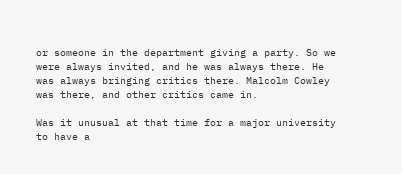or someone in the department giving a party. So we were always invited, and he was always there. He was always bringing critics there. Malcolm Cowley was there, and other critics came in.

Was it unusual at that time for a major university to have a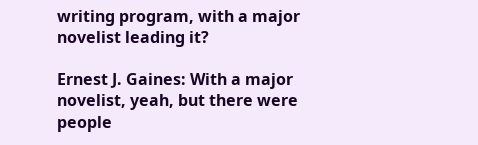writing program, with a major novelist leading it?

Ernest J. Gaines: With a major novelist, yeah, but there were people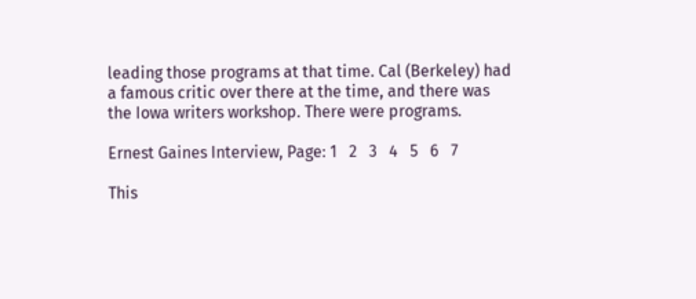leading those programs at that time. Cal (Berkeley) had a famous critic over there at the time, and there was the Iowa writers workshop. There were programs.

Ernest Gaines Interview, Page: 1   2   3   4   5   6   7

This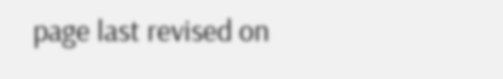page last revised on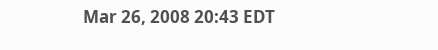Mar 26, 2008 20:43 EDT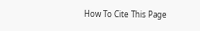How To Cite This Page